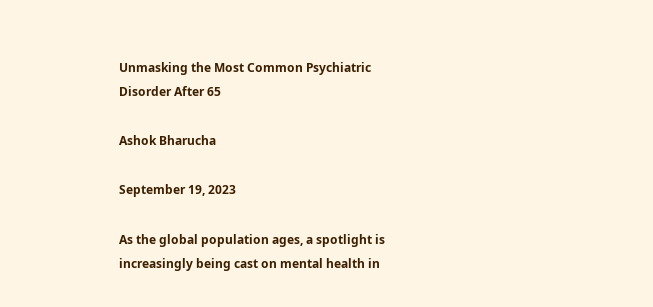Unmasking the Most Common Psychiatric Disorder After 65

Ashok Bharucha

September 19, 2023

As the global population ages, a spotlight is increasingly being cast on mental health in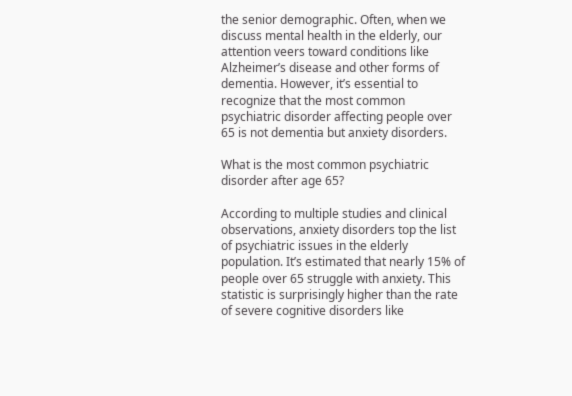the senior demographic. Often, when we discuss mental health in the elderly, our attention veers toward conditions like Alzheimer’s disease and other forms of dementia. However, it’s essential to recognize that the most common psychiatric disorder affecting people over 65 is not dementia but anxiety disorders.

What is the most common psychiatric disorder after age 65?

According to multiple studies and clinical observations, anxiety disorders top the list of psychiatric issues in the elderly population. It’s estimated that nearly 15% of people over 65 struggle with anxiety. This statistic is surprisingly higher than the rate of severe cognitive disorders like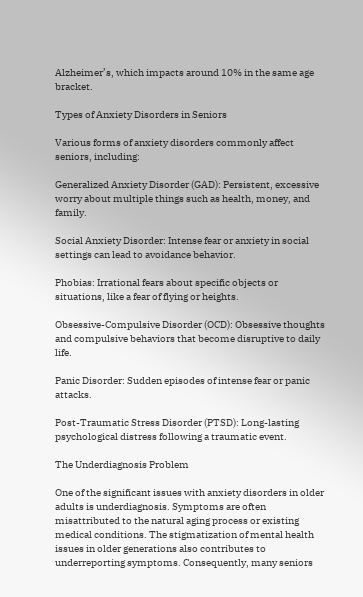Alzheimer’s, which impacts around 10% in the same age bracket.

Types of Anxiety Disorders in Seniors

Various forms of anxiety disorders commonly affect seniors, including:

Generalized Anxiety Disorder (GAD): Persistent, excessive worry about multiple things such as health, money, and family.

Social Anxiety Disorder: Intense fear or anxiety in social settings can lead to avoidance behavior.

Phobias: Irrational fears about specific objects or situations, like a fear of flying or heights.

Obsessive-Compulsive Disorder (OCD): Obsessive thoughts and compulsive behaviors that become disruptive to daily life.

Panic Disorder: Sudden episodes of intense fear or panic attacks.

Post-Traumatic Stress Disorder (PTSD): Long-lasting psychological distress following a traumatic event.

The Underdiagnosis Problem

One of the significant issues with anxiety disorders in older adults is underdiagnosis. Symptoms are often misattributed to the natural aging process or existing medical conditions. The stigmatization of mental health issues in older generations also contributes to underreporting symptoms. Consequently, many seniors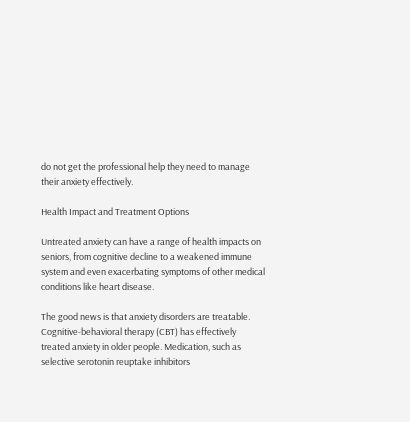do not get the professional help they need to manage their anxiety effectively.

Health Impact and Treatment Options

Untreated anxiety can have a range of health impacts on seniors, from cognitive decline to a weakened immune system and even exacerbating symptoms of other medical conditions like heart disease.

The good news is that anxiety disorders are treatable. Cognitive-behavioral therapy (CBT) has effectively treated anxiety in older people. Medication, such as selective serotonin reuptake inhibitors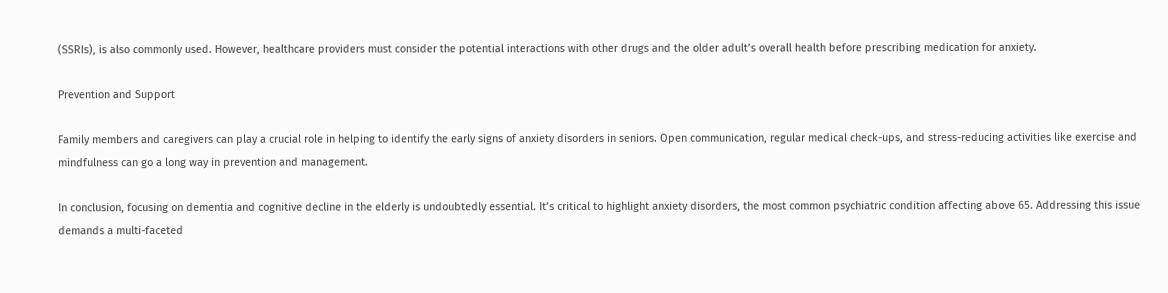(SSRIs), is also commonly used. However, healthcare providers must consider the potential interactions with other drugs and the older adult’s overall health before prescribing medication for anxiety.

Prevention and Support

Family members and caregivers can play a crucial role in helping to identify the early signs of anxiety disorders in seniors. Open communication, regular medical check-ups, and stress-reducing activities like exercise and mindfulness can go a long way in prevention and management.

In conclusion, focusing on dementia and cognitive decline in the elderly is undoubtedly essential. It’s critical to highlight anxiety disorders, the most common psychiatric condition affecting above 65. Addressing this issue demands a multi-faceted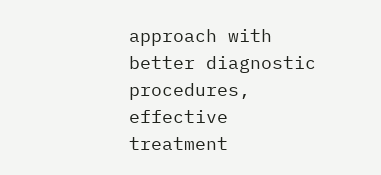approach with better diagnostic procedures, effective treatment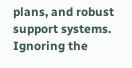plans, and robust support systems. Ignoring the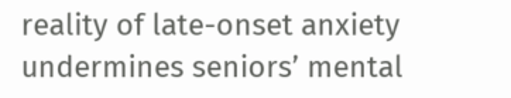reality of late-onset anxiety undermines seniors’ mental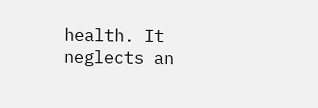health. It neglects an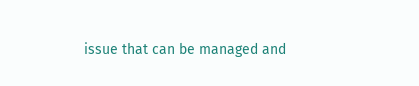issue that can be managed and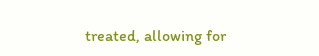treated, allowing for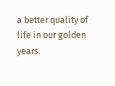a better quality of life in our golden years.